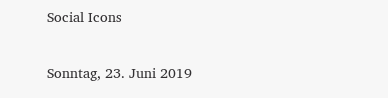Social Icons

Sonntag, 23. Juni 2019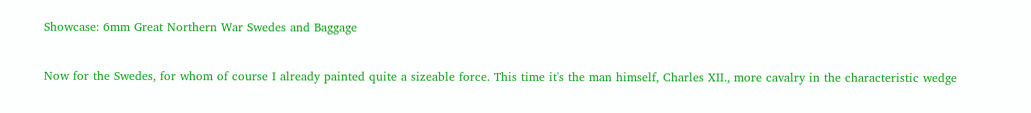Showcase: 6mm Great Northern War Swedes and Baggage

Now for the Swedes, for whom of course I already painted quite a sizeable force. This time it's the man himself, Charles XII., more cavalry in the characteristic wedge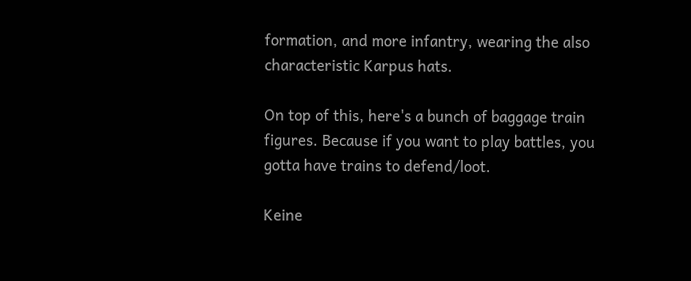formation, and more infantry, wearing the also characteristic Karpus hats.

On top of this, here's a bunch of baggage train figures. Because if you want to play battles, you gotta have trains to defend/loot.

Keine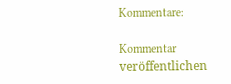Kommentare:

Kommentar veröffentlichen